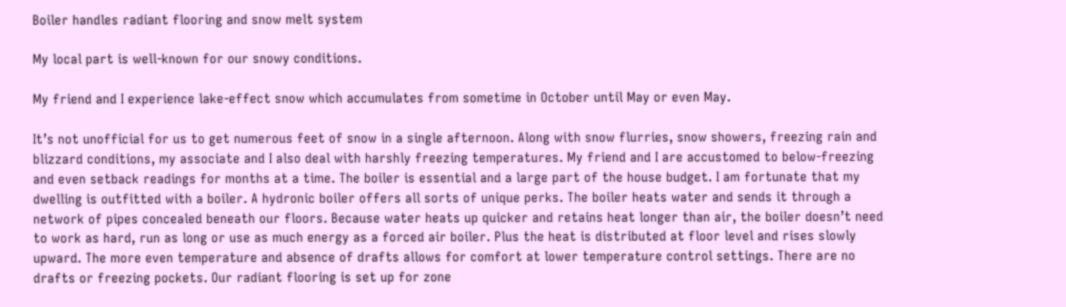Boiler handles radiant flooring and snow melt system

My local part is well-known for our snowy conditions.

My friend and I experience lake-effect snow which accumulates from sometime in October until May or even May.

It’s not unofficial for us to get numerous feet of snow in a single afternoon. Along with snow flurries, snow showers, freezing rain and blizzard conditions, my associate and I also deal with harshly freezing temperatures. My friend and I are accustomed to below-freezing and even setback readings for months at a time. The boiler is essential and a large part of the house budget. I am fortunate that my dwelling is outfitted with a boiler. A hydronic boiler offers all sorts of unique perks. The boiler heats water and sends it through a network of pipes concealed beneath our floors. Because water heats up quicker and retains heat longer than air, the boiler doesn’t need to work as hard, run as long or use as much energy as a forced air boiler. Plus the heat is distributed at floor level and rises slowly upward. The more even temperature and absence of drafts allows for comfort at lower temperature control settings. There are no drafts or freezing pockets. Our radiant flooring is set up for zone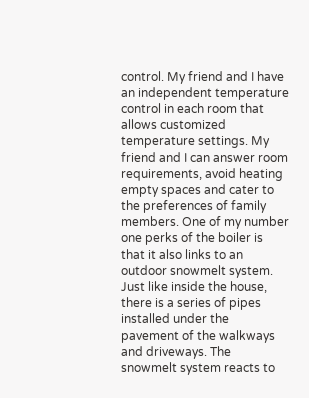control. My friend and I have an independent temperature control in each room that allows customized temperature settings. My friend and I can answer room requirements, avoid heating empty spaces and cater to the preferences of family members. One of my number one perks of the boiler is that it also links to an outdoor snowmelt system. Just like inside the house, there is a series of pipes installed under the pavement of the walkways and driveways. The snowmelt system reacts to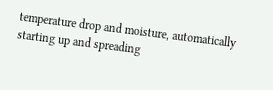temperature drop and moisture, automatically starting up and spreading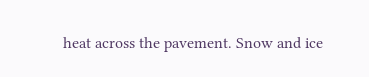heat across the pavement. Snow and ice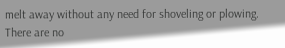melt away without any need for shoveling or plowing. There are no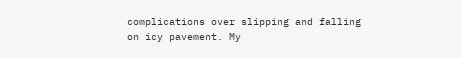complications over slipping and falling on icy pavement. My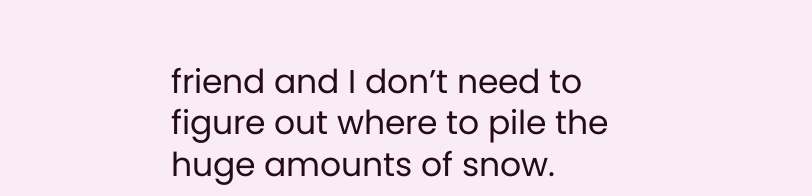friend and I don’t need to figure out where to pile the huge amounts of snow.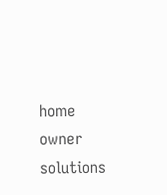home owner solutions